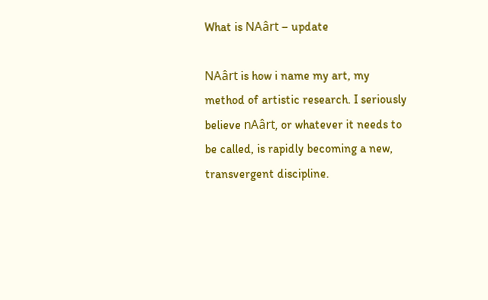What is NAârt – update

NAârt is how i name my art, my method of artistic research. I seriously believe nAârt, or whatever it needs to be called, is rapidly becoming a new, transvergent discipline.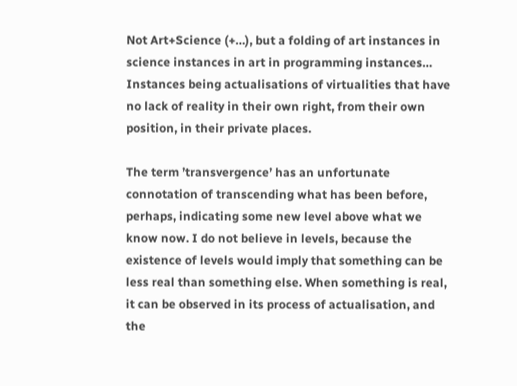Not Art+Science (+…), but a folding of art instances in science instances in art in programming instances…
Instances being actualisations of virtualities that have no lack of reality in their own right, from their own position, in their private places.

The term ’transvergence’ has an unfortunate connotation of transcending what has been before, perhaps, indicating some new level above what we know now. I do not believe in levels, because the existence of levels would imply that something can be less real than something else. When something is real, it can be observed in its process of actualisation, and the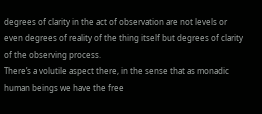degrees of clarity in the act of observation are not levels or even degrees of reality of the thing itself but degrees of clarity of the observing process.
There’s a volutile aspect there, in the sense that as monadic human beings we have the free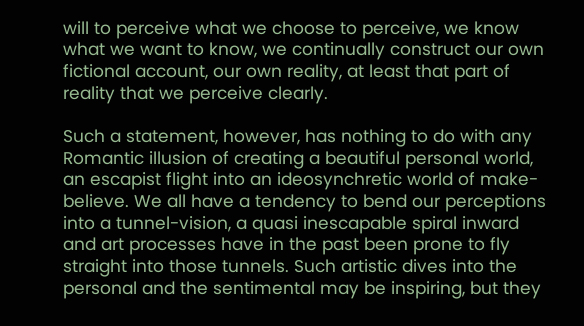will to perceive what we choose to perceive, we know what we want to know, we continually construct our own fictional account, our own reality, at least that part of reality that we perceive clearly.

Such a statement, however, has nothing to do with any Romantic illusion of creating a beautiful personal world, an escapist flight into an ideosynchretic world of make-believe. We all have a tendency to bend our perceptions into a tunnel-vision, a quasi inescapable spiral inward and art processes have in the past been prone to fly straight into those tunnels. Such artistic dives into the personal and the sentimental may be inspiring, but they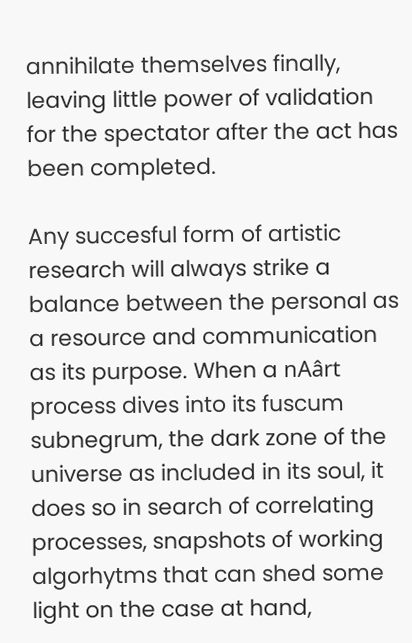annihilate themselves finally, leaving little power of validation for the spectator after the act has been completed.

Any succesful form of artistic research will always strike a balance between the personal as a resource and communication as its purpose. When a nAârt process dives into its fuscum subnegrum, the dark zone of the universe as included in its soul, it does so in search of correlating processes, snapshots of working algorhytms that can shed some light on the case at hand,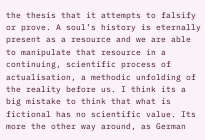the thesis that it attempts to falsify or prove. A soul’s history is eternally present as a resource and we are able to manipulate that resource in a continuing, scientific process of actualisation, a methodic unfolding of the reality before us. I think its a big mistake to think that what is fictional has no scientific value. Its more the other way around, as German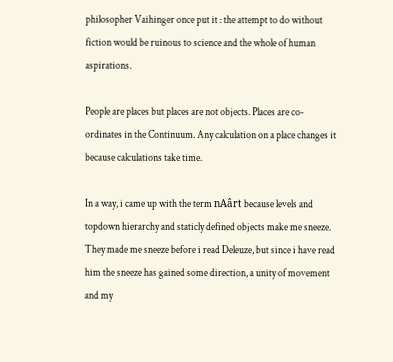philosopher Vaihinger once put it : the attempt to do without fiction would be ruinous to science and the whole of human aspirations.

People are places but places are not objects. Places are co-ordinates in the Continuum. Any calculation on a place changes it because calculations take time.

In a way, i came up with the term nAârt because levels and topdown hierarchy and staticly defined objects make me sneeze. They made me sneeze before i read Deleuze, but since i have read him the sneeze has gained some direction, a unity of movement and my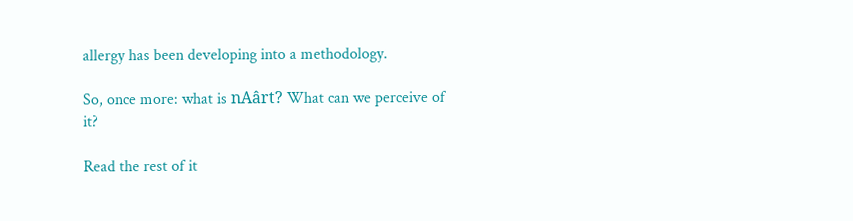allergy has been developing into a methodology.

So, once more: what is nAârt? What can we perceive of it?

Read the rest of it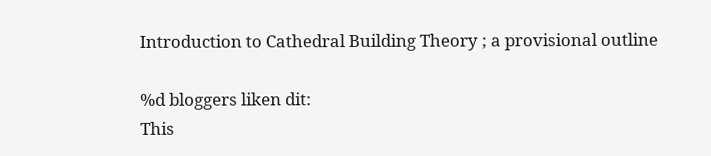Introduction to Cathedral Building Theory ; a provisional outline

%d bloggers liken dit:
This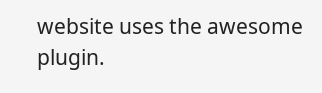website uses the awesome plugin.